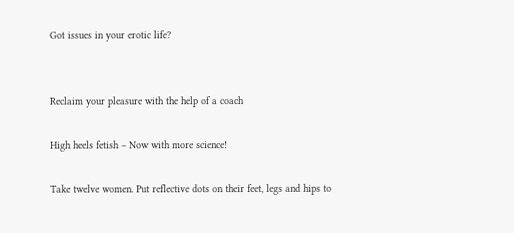Got issues in your erotic life?


Reclaim your pleasure with the help of a coach

High heels fetish – Now with more science!

Take twelve women. Put reflective dots on their feet, legs and hips to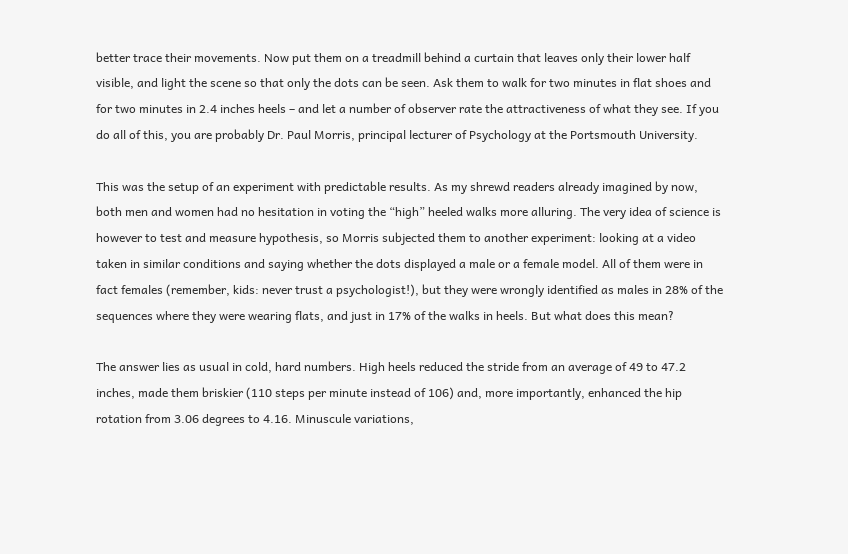better trace their movements. Now put them on a treadmill behind a curtain that leaves only their lower half visible, and light the scene so that only the dots can be seen. Ask them to walk for two minutes in flat shoes and for two minutes in 2.4 inches heels – and let a number of observer rate the attractiveness of what they see. If you do all of this, you are probably Dr. Paul Morris, principal lecturer of Psychology at the Portsmouth University.

This was the setup of an experiment with predictable results. As my shrewd readers already imagined by now, both men and women had no hesitation in voting the “high” heeled walks more alluring. The very idea of science is however to test and measure hypothesis, so Morris subjected them to another experiment: looking at a video taken in similar conditions and saying whether the dots displayed a male or a female model. All of them were in fact females (remember, kids: never trust a psychologist!), but they were wrongly identified as males in 28% of the sequences where they were wearing flats, and just in 17% of the walks in heels. But what does this mean?

The answer lies as usual in cold, hard numbers. High heels reduced the stride from an average of 49 to 47.2 inches, made them briskier (110 steps per minute instead of 106) and, more importantly, enhanced the hip rotation from 3.06 degrees to 4.16. Minuscule variations,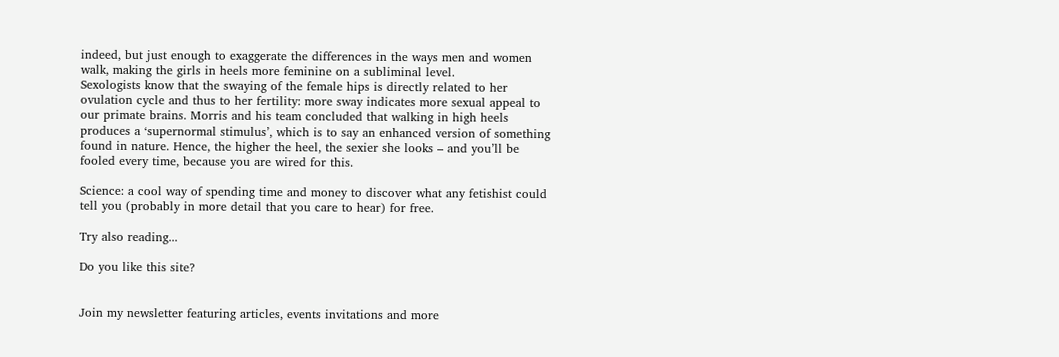indeed, but just enough to exaggerate the differences in the ways men and women walk, making the girls in heels more feminine on a subliminal level.
Sexologists know that the swaying of the female hips is directly related to her ovulation cycle and thus to her fertility: more sway indicates more sexual appeal to our primate brains. Morris and his team concluded that walking in high heels produces a ‘supernormal stimulus’, which is to say an enhanced version of something found in nature. Hence, the higher the heel, the sexier she looks – and you’ll be fooled every time, because you are wired for this.

Science: a cool way of spending time and money to discover what any fetishist could tell you (probably in more detail that you care to hear) for free.

Try also reading...

Do you like this site?


Join my newsletter featuring articles, events invitations and more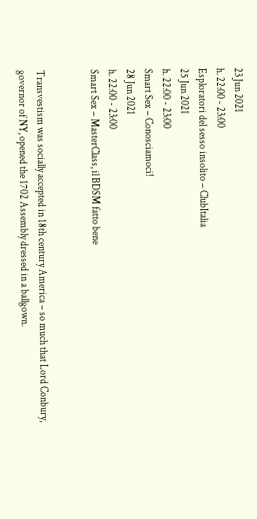23 Jun 2021
h. 22:00 - 23:00
Esploratori del sesso insolito – ClubItalia
25 Jun 2021
h. 22:00 - 23:00
Smart Sex – Conosciamoci!
28 Jun 2021
h. 22:00 - 23:00
Smart Sex – MasterClass, il BDSM fatto bene


Transvestism was socially accepted in 18th century America – so much that Lord Conbury, governor of NY, opened the 1702 Assembly dressed in a ballgown.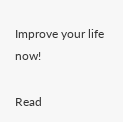Improve your life now!

Read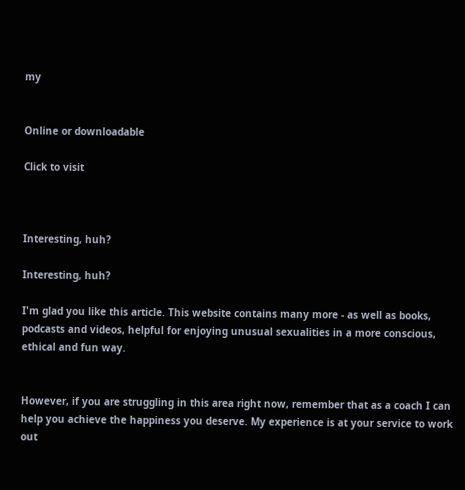my


Online or downloadable

Click to visit



Interesting, huh?

Interesting, huh?

I'm glad you like this article. This website contains many more - as well as books, podcasts and videos, helpful for enjoying unusual sexualities in a more conscious, ethical and fun way.


However, if you are struggling in this area right now, remember that as a coach I can help you achieve the happiness you deserve. My experience is at your service to work out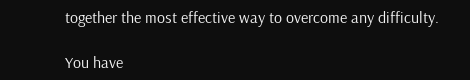together the most effective way to overcome any difficulty.

You have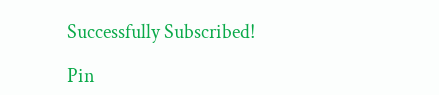Successfully Subscribed!

Pin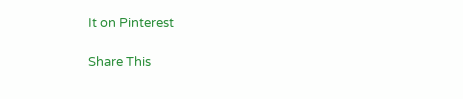It on Pinterest

Share This